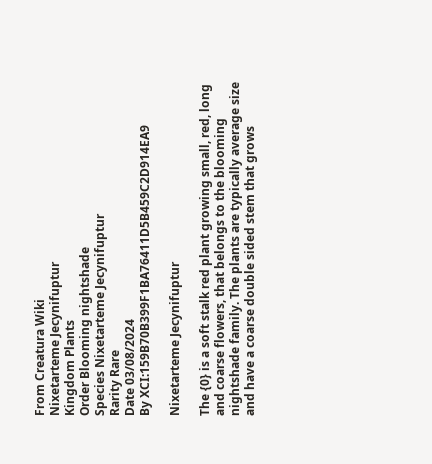From Creatura Wiki
Nixetarteme Jecynifuptur
Kingdom Plants
Order Blooming nightshade
Species Nixetarteme Jecynifuptur
Rarity Rare
Date 03/08/2024
By XCI:159B70B399F1BA76411D5B459C2D914EA9

Nixetarteme Jecynifuptur

The {0} is a soft stalk red plant growing small, red, long and coarse flowers, that belongs to the blooming nightshade family. The plants are typically average size and have a coarse double sided stem that grows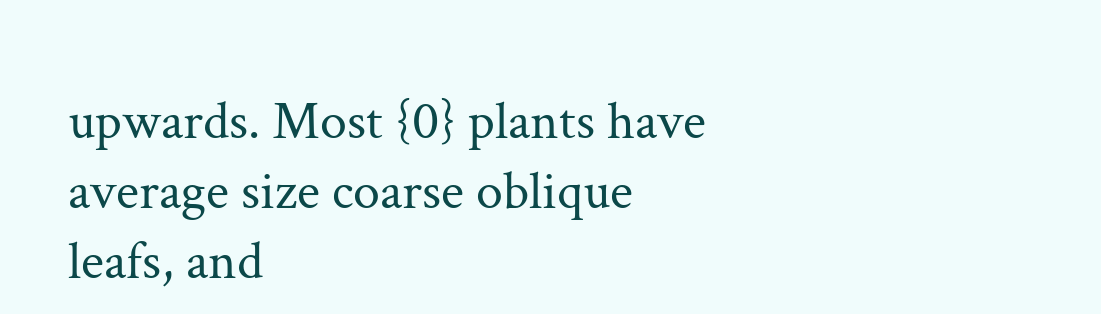upwards. Most {0} plants have average size coarse oblique leafs, and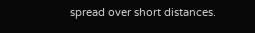spread over short distances.